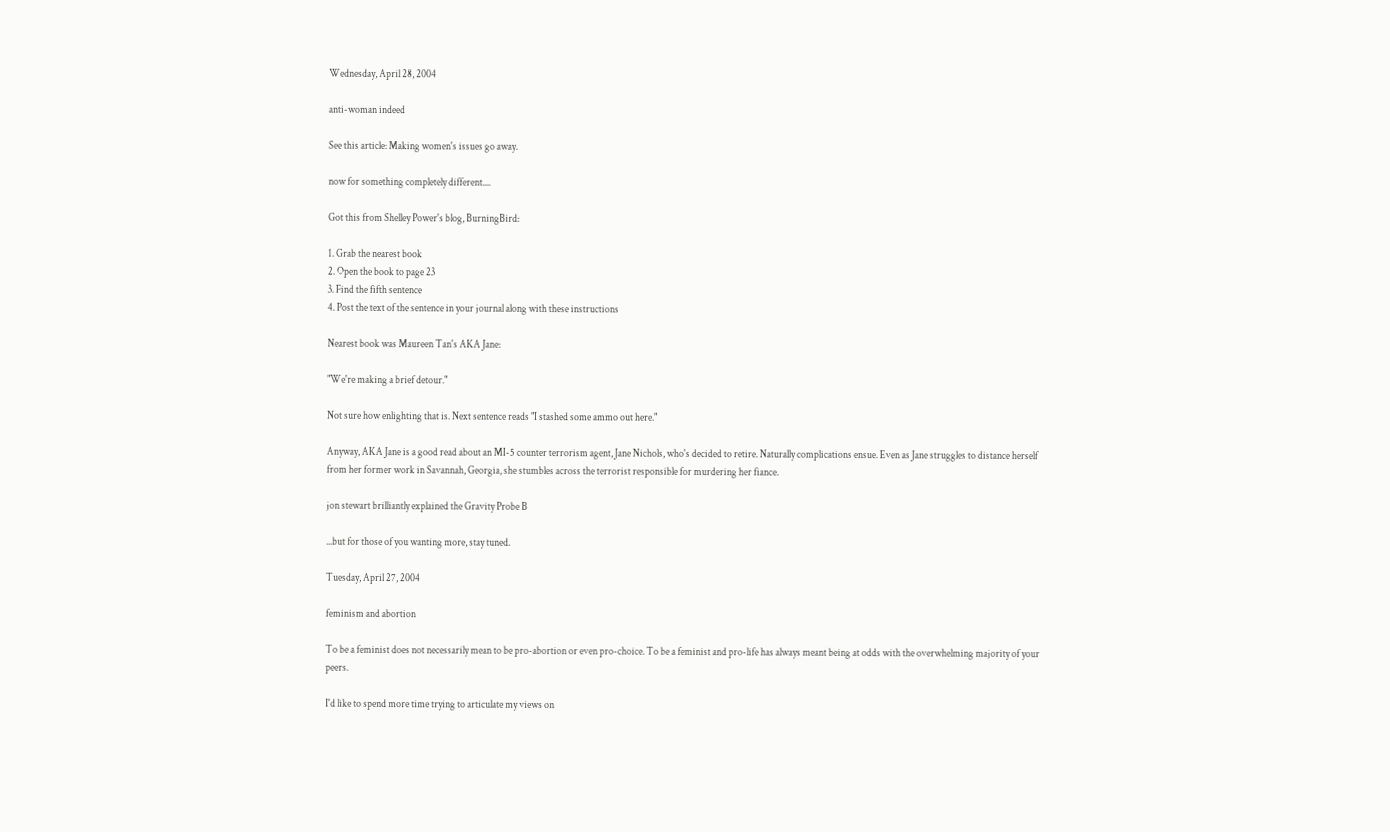Wednesday, April 28, 2004

anti-woman indeed

See this article: Making women's issues go away.

now for something completely different....

Got this from Shelley Power's blog, BurningBird:

1. Grab the nearest book
2. Open the book to page 23
3. Find the fifth sentence
4. Post the text of the sentence in your journal along with these instructions

Nearest book was Maureen Tan's AKA Jane:

"We're making a brief detour."

Not sure how enlighting that is. Next sentence reads "I stashed some ammo out here."

Anyway, AKA Jane is a good read about an MI-5 counter terrorism agent, Jane Nichols, who's decided to retire. Naturally complications ensue. Even as Jane struggles to distance herself from her former work in Savannah, Georgia, she stumbles across the terrorist responsible for murdering her fiance.

jon stewart brilliantly explained the Gravity Probe B

...but for those of you wanting more, stay tuned.

Tuesday, April 27, 2004

feminism and abortion

To be a feminist does not necessarily mean to be pro-abortion or even pro-choice. To be a feminist and pro-life has always meant being at odds with the overwhelming majority of your peers.

I'd like to spend more time trying to articulate my views on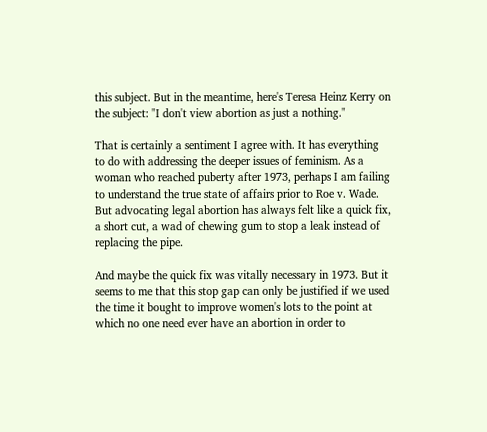this subject. But in the meantime, here's Teresa Heinz Kerry on the subject: "I don't view abortion as just a nothing."

That is certainly a sentiment I agree with. It has everything to do with addressing the deeper issues of feminism. As a woman who reached puberty after 1973, perhaps I am failing to understand the true state of affairs prior to Roe v. Wade. But advocating legal abortion has always felt like a quick fix, a short cut, a wad of chewing gum to stop a leak instead of replacing the pipe.

And maybe the quick fix was vitally necessary in 1973. But it seems to me that this stop gap can only be justified if we used the time it bought to improve women's lots to the point at which no one need ever have an abortion in order to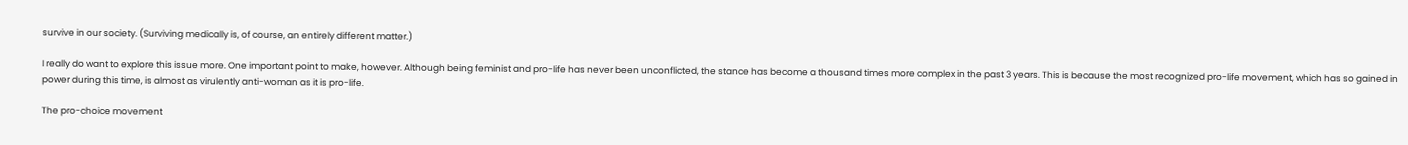survive in our society. (Surviving medically is, of course, an entirely different matter.)

I really do want to explore this issue more. One important point to make, however. Although being feminist and pro-life has never been unconflicted, the stance has become a thousand times more complex in the past 3 years. This is because the most recognized pro-life movement, which has so gained in power during this time, is almost as virulently anti-woman as it is pro-life.

The pro-choice movement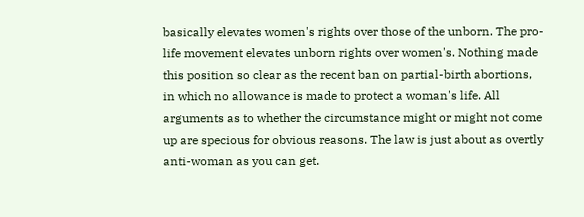basically elevates women's rights over those of the unborn. The pro-life movement elevates unborn rights over women's. Nothing made this position so clear as the recent ban on partial-birth abortions, in which no allowance is made to protect a woman's life. All arguments as to whether the circumstance might or might not come up are specious for obvious reasons. The law is just about as overtly anti-woman as you can get.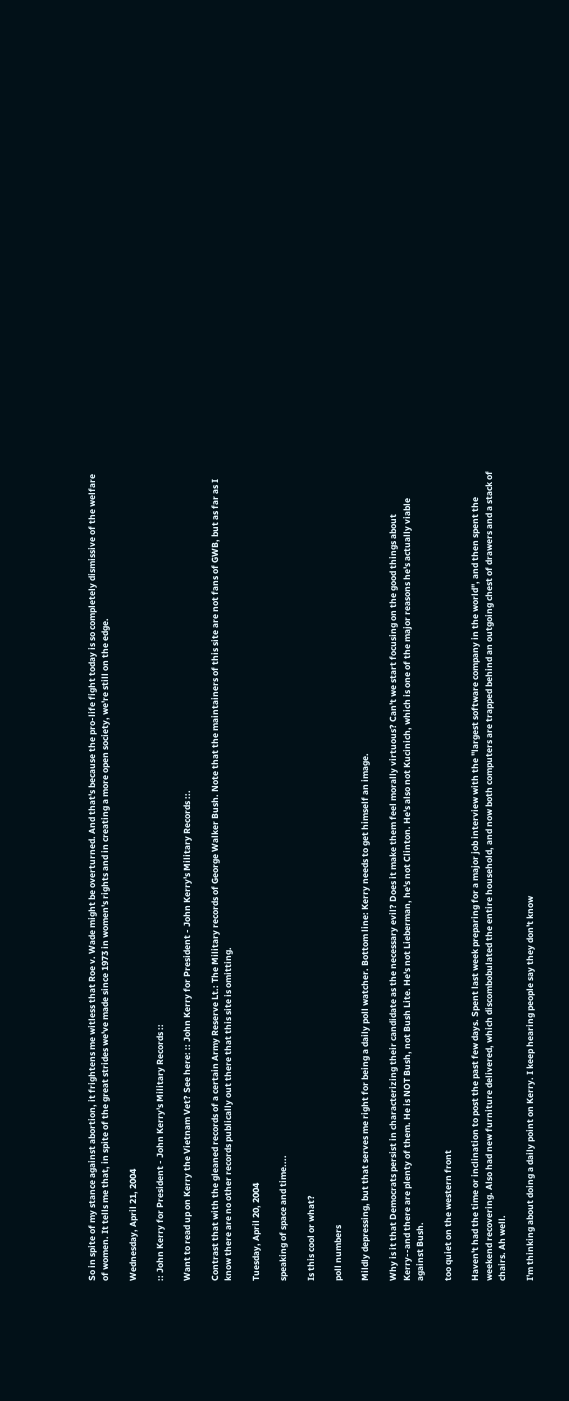So in spite of my stance against abortion, it frightens me witless that Roe v. Wade might be overturned. And that's because the pro-life fight today is so completely dismissive of the welfare of women. It tells me that, in spite of the great strides we've made since 1973 in women's rights and in creating a more open society, we're still on the edge.

Wednesday, April 21, 2004

:: John Kerry for President - John Kerry's Military Records ::

Want to read up on Kerry the Vietnam Vet? See here: :: John Kerry for President - John Kerry's Military Records ::.

Contrast that with the gleaned records of a certain Army Reserve Lt.: The Military records of George Walker Bush. Note that the maintainers of this site are not fans of GWB, but as far as I know there are no other records publically out there that this site is omitting.

Tuesday, April 20, 2004

speaking of space and time....

Is this cool or what?

poll numbers

Mildly depressing, but that serves me right for being a daily poll watcher. Bottom line: Kerry needs to get himself an image.

Why is it that Democrats persist in characterizing their candidate as the necessary evil? Does it make them feel morally virtuous? Can't we start focusing on the good things about Kerry--and there are plenty of them. He is NOT Bush, not Bush Lite. He's not Lieberman, he's not Clinton. He's also not Kucinich, which is one of the major reasons he's actually viable against Bush.

too quiet on the western front

Haven't had the time or inclination to post the past few days. Spent last week preparing for a major job interview with the "largest software company in the world", and then spent the weekend recovering. Also had new furniture delivered, which discombobulated the entire household, and now both computers are trapped behind an outgoing chest of drawers and a stack of chairs. Ah well.

I'm thinking about doing a daily point on Kerry. I keep hearing people say they don't know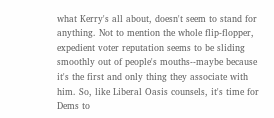what Kerry's all about, doesn't seem to stand for anything. Not to mention the whole flip-flopper, expedient voter reputation seems to be sliding smoothly out of people's mouths--maybe because it's the first and only thing they associate with him. So, like Liberal Oasis counsels, it's time for Dems to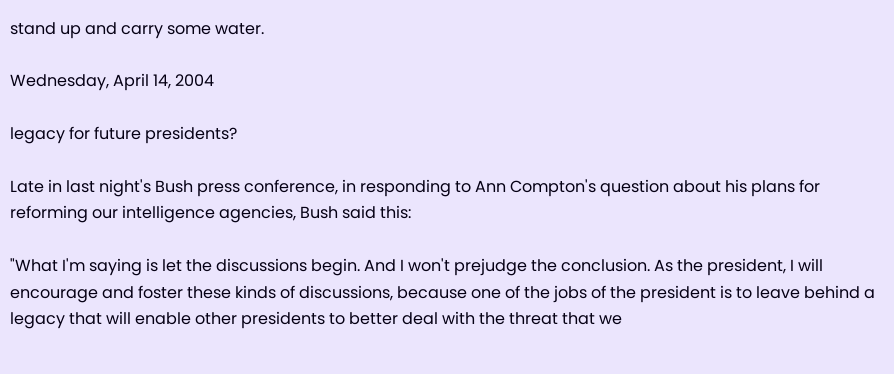stand up and carry some water.

Wednesday, April 14, 2004

legacy for future presidents?

Late in last night's Bush press conference, in responding to Ann Compton's question about his plans for reforming our intelligence agencies, Bush said this:

"What I'm saying is let the discussions begin. And I won't prejudge the conclusion. As the president, I will encourage and foster these kinds of discussions, because one of the jobs of the president is to leave behind a legacy that will enable other presidents to better deal with the threat that we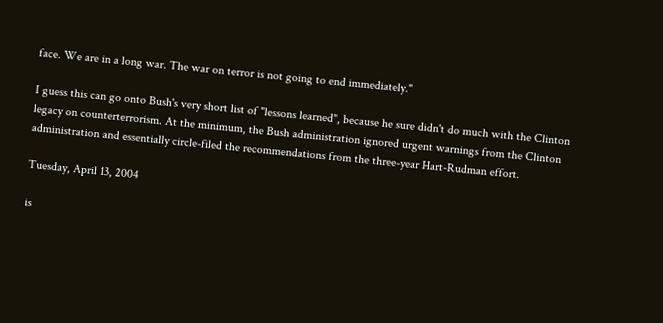face. We are in a long war. The war on terror is not going to end immediately."

I guess this can go onto Bush's very short list of "lessons learned", because he sure didn't do much with the Clinton legacy on counterterrorism. At the minimum, the Bush administration ignored urgent warnings from the Clinton administration and essentially circle-filed the recommendations from the three-year Hart-Rudman effort.

Tuesday, April 13, 2004

is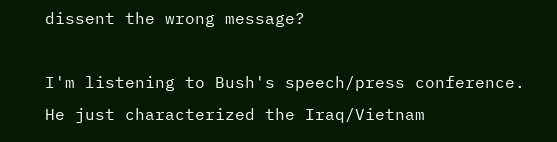dissent the wrong message?

I'm listening to Bush's speech/press conference. He just characterized the Iraq/Vietnam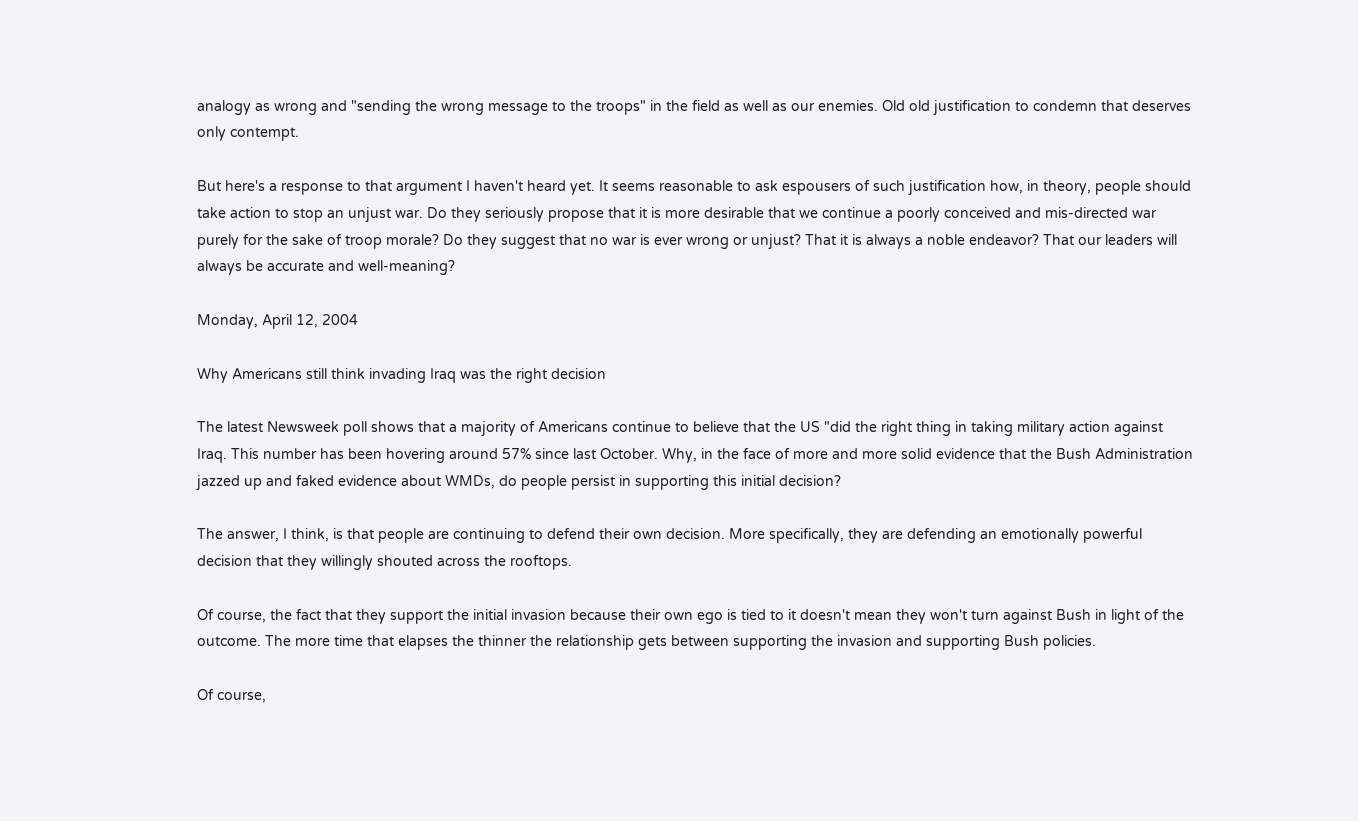analogy as wrong and "sending the wrong message to the troops" in the field as well as our enemies. Old old justification to condemn that deserves only contempt.

But here's a response to that argument I haven't heard yet. It seems reasonable to ask espousers of such justification how, in theory, people should take action to stop an unjust war. Do they seriously propose that it is more desirable that we continue a poorly conceived and mis-directed war purely for the sake of troop morale? Do they suggest that no war is ever wrong or unjust? That it is always a noble endeavor? That our leaders will always be accurate and well-meaning?

Monday, April 12, 2004

Why Americans still think invading Iraq was the right decision

The latest Newsweek poll shows that a majority of Americans continue to believe that the US "did the right thing in taking military action against Iraq. This number has been hovering around 57% since last October. Why, in the face of more and more solid evidence that the Bush Administration jazzed up and faked evidence about WMDs, do people persist in supporting this initial decision?

The answer, I think, is that people are continuing to defend their own decision. More specifically, they are defending an emotionally powerful decision that they willingly shouted across the rooftops.

Of course, the fact that they support the initial invasion because their own ego is tied to it doesn't mean they won't turn against Bush in light of the outcome. The more time that elapses the thinner the relationship gets between supporting the invasion and supporting Bush policies.

Of course,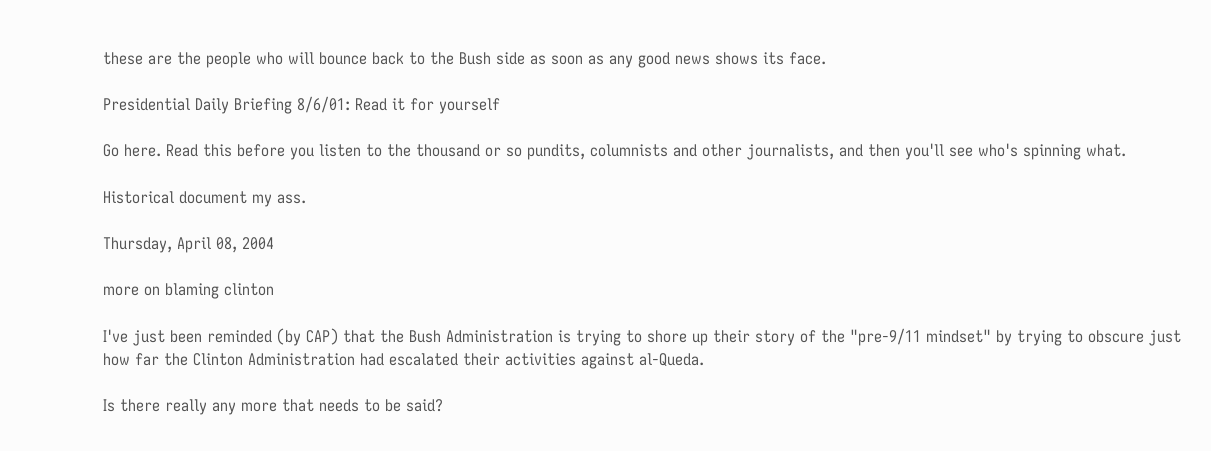these are the people who will bounce back to the Bush side as soon as any good news shows its face.

Presidential Daily Briefing 8/6/01: Read it for yourself

Go here. Read this before you listen to the thousand or so pundits, columnists and other journalists, and then you'll see who's spinning what.

Historical document my ass.

Thursday, April 08, 2004

more on blaming clinton

I've just been reminded (by CAP) that the Bush Administration is trying to shore up their story of the "pre-9/11 mindset" by trying to obscure just how far the Clinton Administration had escalated their activities against al-Queda.

Is there really any more that needs to be said?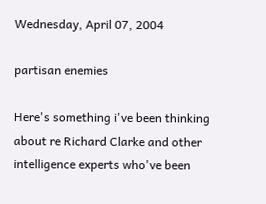Wednesday, April 07, 2004

partisan enemies

Here's something i've been thinking about re Richard Clarke and other intelligence experts who've been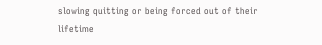slowing quitting or being forced out of their lifetime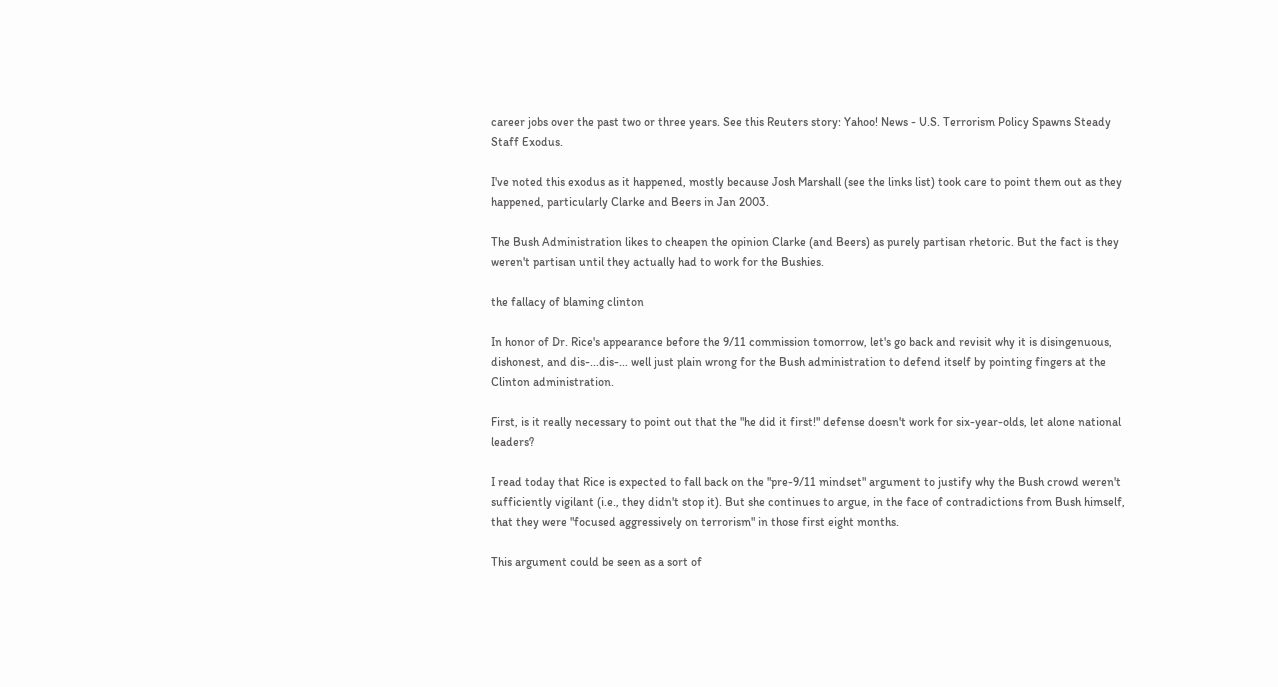career jobs over the past two or three years. See this Reuters story: Yahoo! News - U.S. Terrorism Policy Spawns Steady Staff Exodus.

I've noted this exodus as it happened, mostly because Josh Marshall (see the links list) took care to point them out as they happened, particularly Clarke and Beers in Jan 2003.

The Bush Administration likes to cheapen the opinion Clarke (and Beers) as purely partisan rhetoric. But the fact is they weren't partisan until they actually had to work for the Bushies.

the fallacy of blaming clinton

In honor of Dr. Rice's appearance before the 9/11 commission tomorrow, let's go back and revisit why it is disingenuous, dishonest, and dis-...dis-... well just plain wrong for the Bush administration to defend itself by pointing fingers at the Clinton administration.

First, is it really necessary to point out that the "he did it first!" defense doesn't work for six-year-olds, let alone national leaders?

I read today that Rice is expected to fall back on the "pre-9/11 mindset" argument to justify why the Bush crowd weren't sufficiently vigilant (i.e., they didn't stop it). But she continues to argue, in the face of contradictions from Bush himself, that they were "focused aggressively on terrorism" in those first eight months.

This argument could be seen as a sort of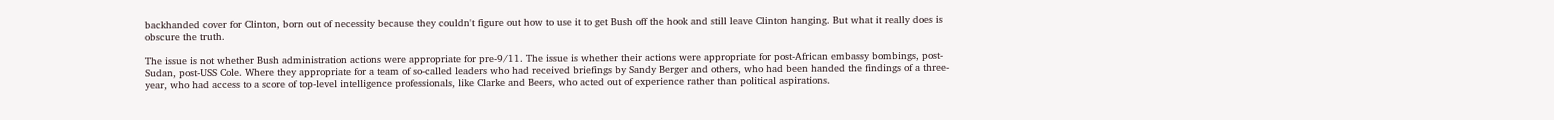backhanded cover for Clinton, born out of necessity because they couldn't figure out how to use it to get Bush off the hook and still leave Clinton hanging. But what it really does is obscure the truth.

The issue is not whether Bush administration actions were appropriate for pre-9/11. The issue is whether their actions were appropriate for post-African embassy bombings, post-Sudan, post-USS Cole. Where they appropriate for a team of so-called leaders who had received briefings by Sandy Berger and others, who had been handed the findings of a three-year, who had access to a score of top-level intelligence professionals, like Clarke and Beers, who acted out of experience rather than political aspirations.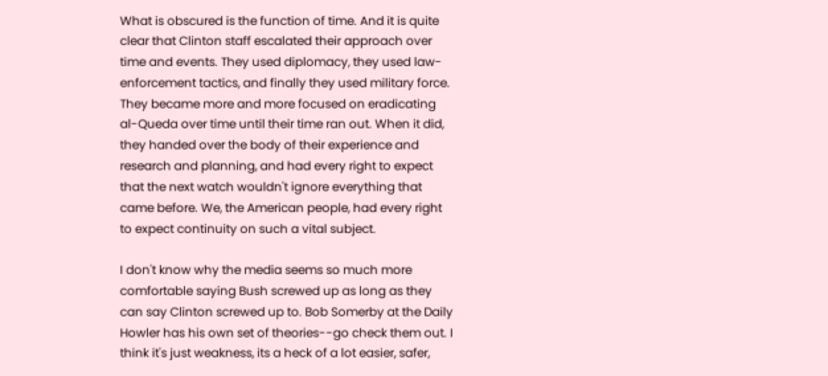What is obscured is the function of time. And it is quite clear that Clinton staff escalated their approach over time and events. They used diplomacy, they used law-enforcement tactics, and finally they used military force. They became more and more focused on eradicating al-Queda over time until their time ran out. When it did, they handed over the body of their experience and research and planning, and had every right to expect that the next watch wouldn't ignore everything that came before. We, the American people, had every right to expect continuity on such a vital subject.

I don't know why the media seems so much more comfortable saying Bush screwed up as long as they can say Clinton screwed up to. Bob Somerby at the Daily Howler has his own set of theories--go check them out. I think it's just weakness, its a heck of a lot easier, safer,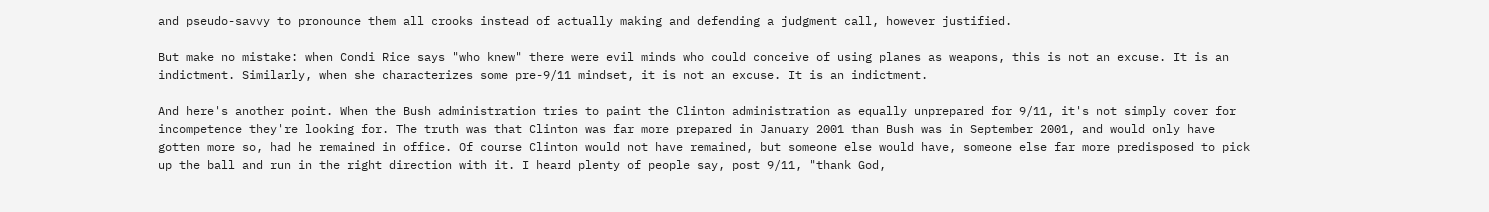and pseudo-savvy to pronounce them all crooks instead of actually making and defending a judgment call, however justified.

But make no mistake: when Condi Rice says "who knew" there were evil minds who could conceive of using planes as weapons, this is not an excuse. It is an indictment. Similarly, when she characterizes some pre-9/11 mindset, it is not an excuse. It is an indictment.

And here's another point. When the Bush administration tries to paint the Clinton administration as equally unprepared for 9/11, it's not simply cover for incompetence they're looking for. The truth was that Clinton was far more prepared in January 2001 than Bush was in September 2001, and would only have gotten more so, had he remained in office. Of course Clinton would not have remained, but someone else would have, someone else far more predisposed to pick up the ball and run in the right direction with it. I heard plenty of people say, post 9/11, "thank God,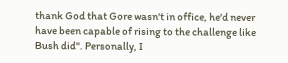thank God that Gore wasn't in office, he'd never have been capable of rising to the challenge like Bush did". Personally, I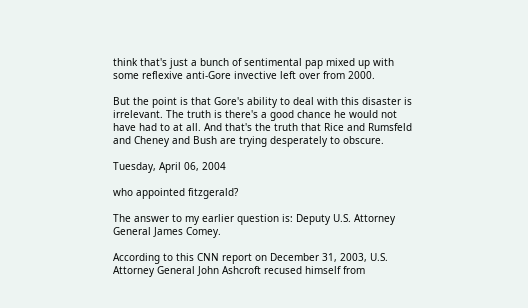think that's just a bunch of sentimental pap mixed up with some reflexive anti-Gore invective left over from 2000.

But the point is that Gore's ability to deal with this disaster is irrelevant. The truth is there's a good chance he would not have had to at all. And that's the truth that Rice and Rumsfeld and Cheney and Bush are trying desperately to obscure.

Tuesday, April 06, 2004

who appointed fitzgerald?

The answer to my earlier question is: Deputy U.S. Attorney General James Comey.

According to this CNN report on December 31, 2003, U.S. Attorney General John Ashcroft recused himself from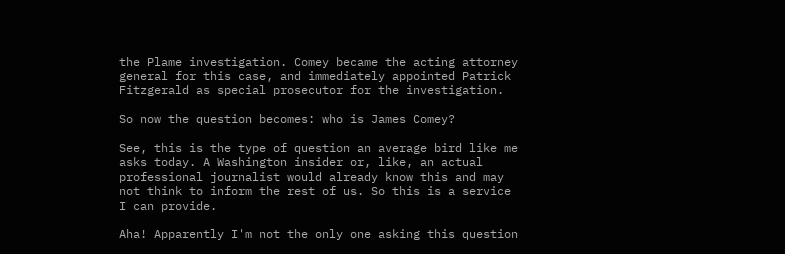the Plame investigation. Comey became the acting attorney general for this case, and immediately appointed Patrick Fitzgerald as special prosecutor for the investigation.

So now the question becomes: who is James Comey?

See, this is the type of question an average bird like me asks today. A Washington insider or, like, an actual professional journalist would already know this and may not think to inform the rest of us. So this is a service I can provide.

Aha! Apparently I'm not the only one asking this question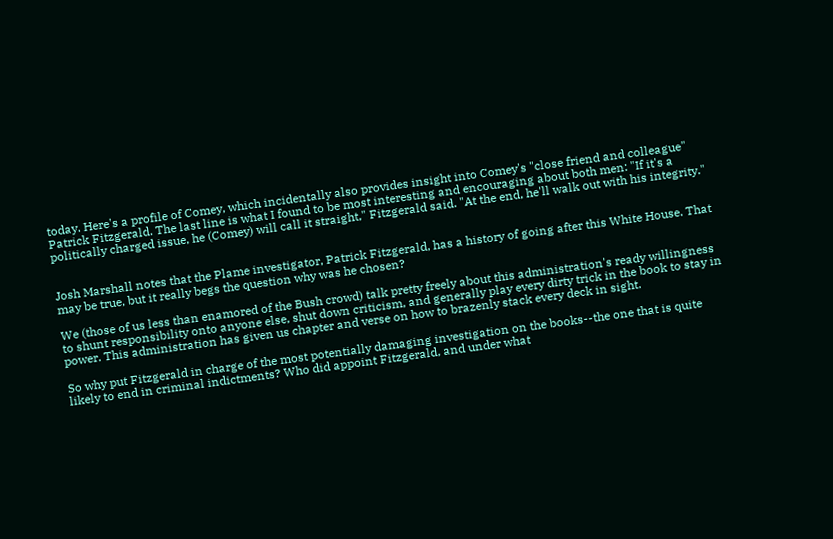today. Here's a profile of Comey, which incidentally also provides insight into Comey's "close friend and colleague" Patrick Fitzgerald. The last line is what I found to be most interesting and encouraging about both men: "If it's a politically charged issue, he (Comey) will call it straight," Fitzgerald said. "At the end, he'll walk out with his integrity."


Josh Marshall notes that the Plame investigator, Patrick Fitzgerald, has a history of going after this White House. That may be true, but it really begs the question why was he chosen?

We (those of us less than enamored of the Bush crowd) talk pretty freely about this administration's ready willingness to shunt responsibility onto anyone else, shut down criticism, and generally play every dirty trick in the book to stay in power. This administration has given us chapter and verse on how to brazenly stack every deck in sight.

So why put Fitzgerald in charge of the most potentially damaging investigation on the books--the one that is quite likely to end in criminal indictments? Who did appoint Fitzgerald, and under what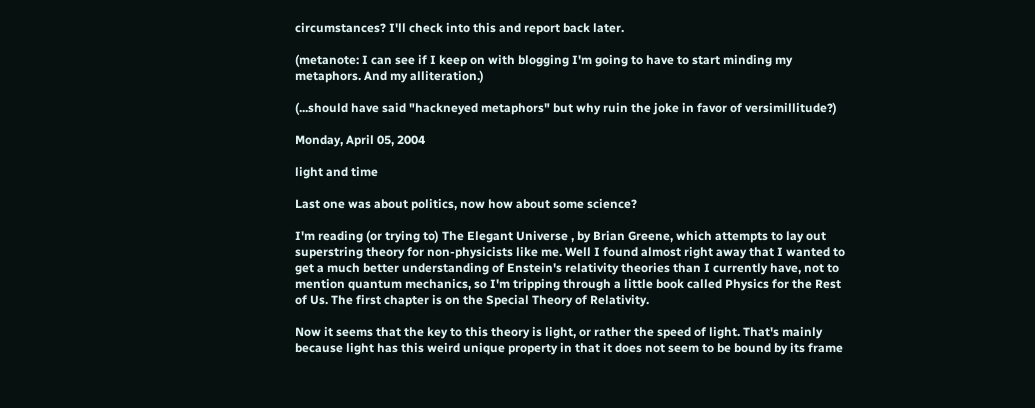circumstances? I'll check into this and report back later.

(metanote: I can see if I keep on with blogging I'm going to have to start minding my metaphors. And my alliteration.)

(...should have said "hackneyed metaphors" but why ruin the joke in favor of versimillitude?)

Monday, April 05, 2004

light and time

Last one was about politics, now how about some science?

I'm reading (or trying to) The Elegant Universe , by Brian Greene, which attempts to lay out superstring theory for non-physicists like me. Well I found almost right away that I wanted to get a much better understanding of Enstein's relativity theories than I currently have, not to mention quantum mechanics, so I'm tripping through a little book called Physics for the Rest of Us. The first chapter is on the Special Theory of Relativity.

Now it seems that the key to this theory is light, or rather the speed of light. That's mainly because light has this weird unique property in that it does not seem to be bound by its frame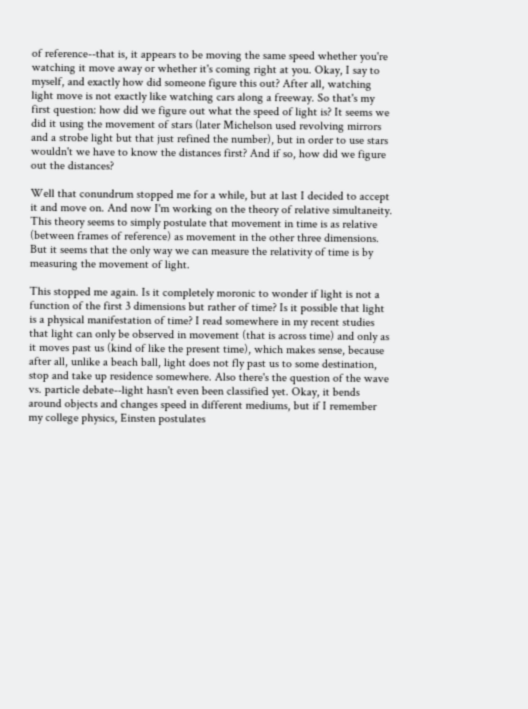of reference--that is, it appears to be moving the same speed whether you're watching it move away or whether it's coming right at you. Okay, I say to myself, and exactly how did someone figure this out? After all, watching light move is not exactly like watching cars along a freeway. So that's my first question: how did we figure out what the speed of light is? It seems we did it using the movement of stars (later Michelson used revolving mirrors and a strobe light but that just refined the number), but in order to use stars wouldn't we have to know the distances first? And if so, how did we figure out the distances?

Well that conundrum stopped me for a while, but at last I decided to accept it and move on. And now I'm working on the theory of relative simultaneity. This theory seems to simply postulate that movement in time is as relative (between frames of reference) as movement in the other three dimensions. But it seems that the only way we can measure the relativity of time is by measuring the movement of light.

This stopped me again. Is it completely moronic to wonder if light is not a function of the first 3 dimensions but rather of time? Is it possible that light is a physical manifestation of time? I read somewhere in my recent studies that light can only be observed in movement (that is across time) and only as it moves past us (kind of like the present time), which makes sense, because after all, unlike a beach ball, light does not fly past us to some destination, stop and take up residence somewhere. Also there's the question of the wave vs. particle debate--light hasn't even been classified yet. Okay, it bends around objects and changes speed in different mediums, but if I remember my college physics, Einsten postulates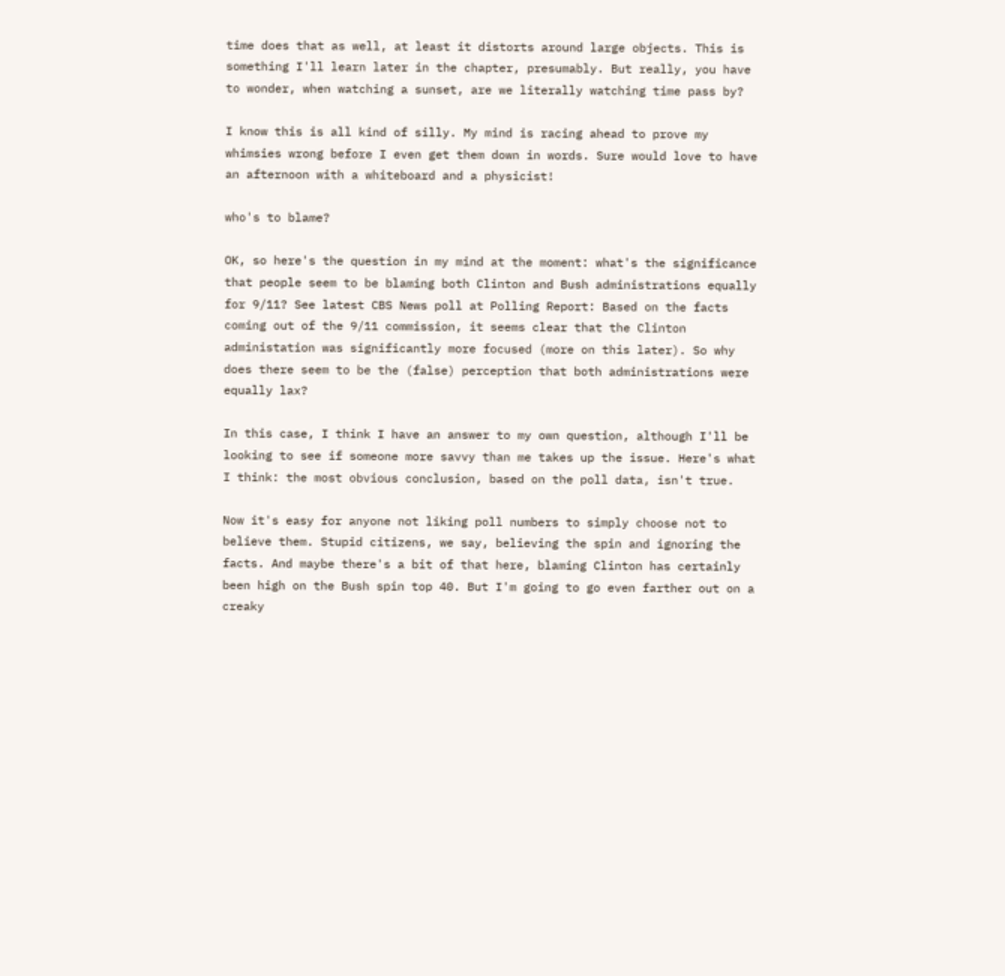time does that as well, at least it distorts around large objects. This is something I'll learn later in the chapter, presumably. But really, you have to wonder, when watching a sunset, are we literally watching time pass by?

I know this is all kind of silly. My mind is racing ahead to prove my whimsies wrong before I even get them down in words. Sure would love to have an afternoon with a whiteboard and a physicist!

who's to blame?

OK, so here's the question in my mind at the moment: what's the significance that people seem to be blaming both Clinton and Bush administrations equally for 9/11? See latest CBS News poll at Polling Report: Based on the facts coming out of the 9/11 commission, it seems clear that the Clinton administation was significantly more focused (more on this later). So why does there seem to be the (false) perception that both administrations were equally lax?

In this case, I think I have an answer to my own question, although I'll be looking to see if someone more savvy than me takes up the issue. Here's what I think: the most obvious conclusion, based on the poll data, isn't true.

Now it's easy for anyone not liking poll numbers to simply choose not to believe them. Stupid citizens, we say, believing the spin and ignoring the facts. And maybe there's a bit of that here, blaming Clinton has certainly been high on the Bush spin top 40. But I'm going to go even farther out on a creaky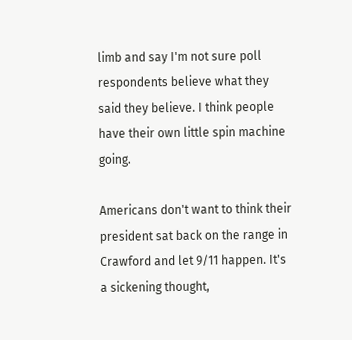limb and say I'm not sure poll respondents believe what they said they believe. I think people have their own little spin machine going.

Americans don't want to think their president sat back on the range in Crawford and let 9/11 happen. It's a sickening thought,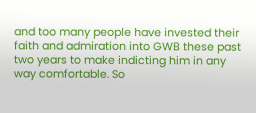and too many people have invested their faith and admiration into GWB these past two years to make indicting him in any way comfortable. So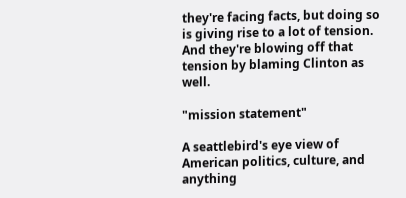they're facing facts, but doing so is giving rise to a lot of tension. And they're blowing off that tension by blaming Clinton as well.

"mission statement"

A seattlebird's eye view of American politics, culture, and anything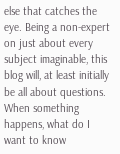else that catches the eye. Being a non-expert on just about every subject imaginable, this blog will, at least initially be all about questions. When something happens, what do I want to know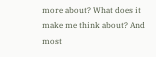more about? What does it make me think about? And most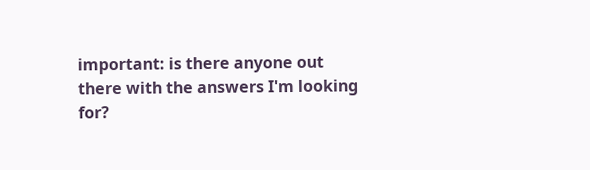important: is there anyone out there with the answers I'm looking for?